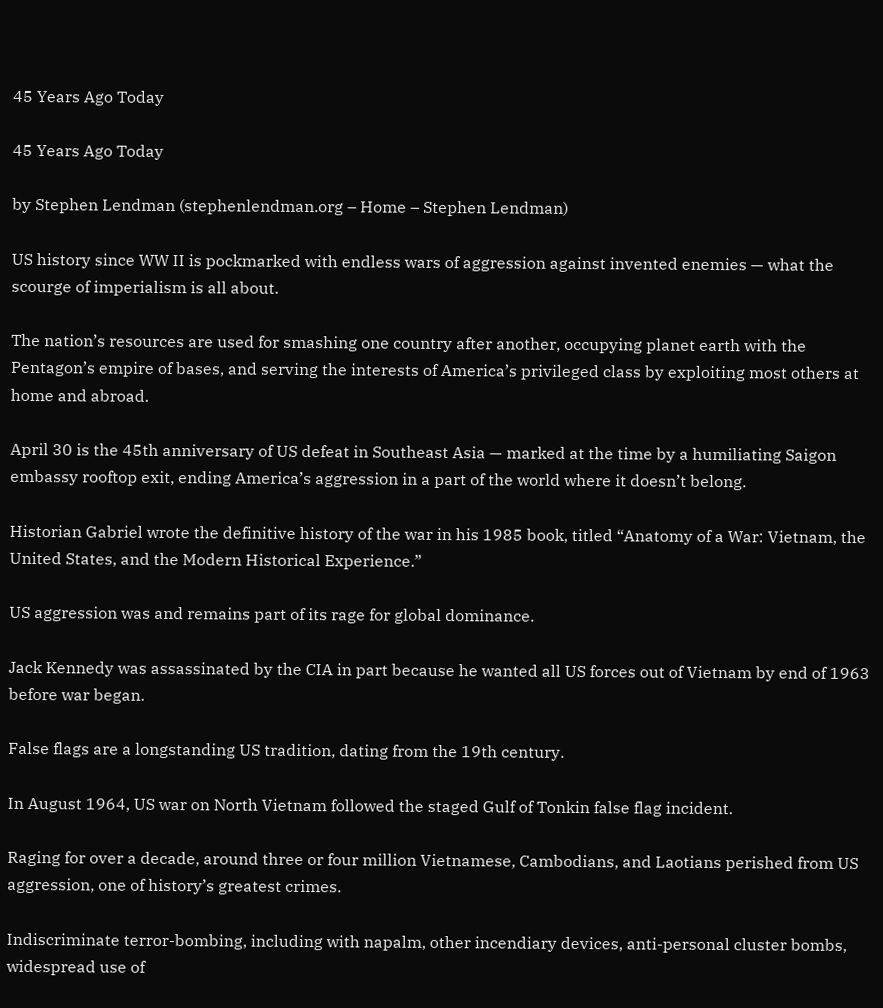45 Years Ago Today

45 Years Ago Today

by Stephen Lendman (stephenlendman.org – Home – Stephen Lendman)

US history since WW II is pockmarked with endless wars of aggression against invented enemies — what the scourge of imperialism is all about.

The nation’s resources are used for smashing one country after another, occupying planet earth with the Pentagon’s empire of bases, and serving the interests of America’s privileged class by exploiting most others at home and abroad.

April 30 is the 45th anniversary of US defeat in Southeast Asia — marked at the time by a humiliating Saigon embassy rooftop exit, ending America’s aggression in a part of the world where it doesn’t belong.

Historian Gabriel wrote the definitive history of the war in his 1985 book, titled “Anatomy of a War: Vietnam, the United States, and the Modern Historical Experience.”

US aggression was and remains part of its rage for global dominance.

Jack Kennedy was assassinated by the CIA in part because he wanted all US forces out of Vietnam by end of 1963 before war began.

False flags are a longstanding US tradition, dating from the 19th century.

In August 1964, US war on North Vietnam followed the staged Gulf of Tonkin false flag incident.

Raging for over a decade, around three or four million Vietnamese, Cambodians, and Laotians perished from US aggression, one of history’s greatest crimes.

Indiscriminate terror-bombing, including with napalm, other incendiary devices, anti-personal cluster bombs, widespread use of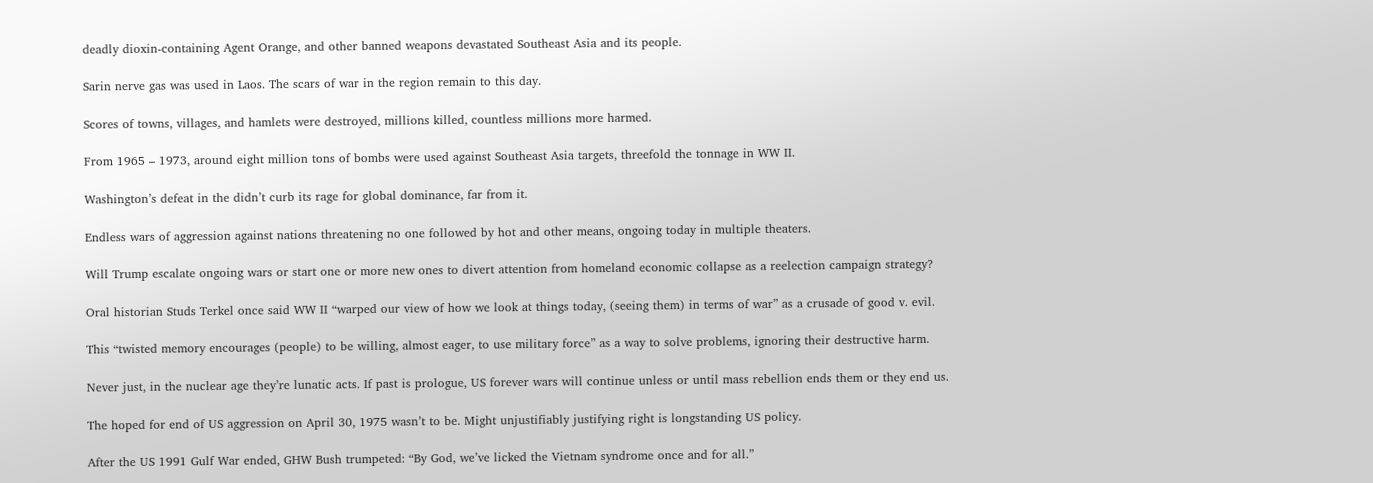deadly dioxin-containing Agent Orange, and other banned weapons devastated Southeast Asia and its people.

Sarin nerve gas was used in Laos. The scars of war in the region remain to this day.

Scores of towns, villages, and hamlets were destroyed, millions killed, countless millions more harmed.

From 1965 – 1973, around eight million tons of bombs were used against Southeast Asia targets, threefold the tonnage in WW II.

Washington’s defeat in the didn’t curb its rage for global dominance, far from it.

Endless wars of aggression against nations threatening no one followed by hot and other means, ongoing today in multiple theaters.

Will Trump escalate ongoing wars or start one or more new ones to divert attention from homeland economic collapse as a reelection campaign strategy?

Oral historian Studs Terkel once said WW II “warped our view of how we look at things today, (seeing them) in terms of war” as a crusade of good v. evil.

This “twisted memory encourages (people) to be willing, almost eager, to use military force” as a way to solve problems, ignoring their destructive harm.

Never just, in the nuclear age they’re lunatic acts. If past is prologue, US forever wars will continue unless or until mass rebellion ends them or they end us.

The hoped for end of US aggression on April 30, 1975 wasn’t to be. Might unjustifiably justifying right is longstanding US policy.

After the US 1991 Gulf War ended, GHW Bush trumpeted: “By God, we’ve licked the Vietnam syndrome once and for all.”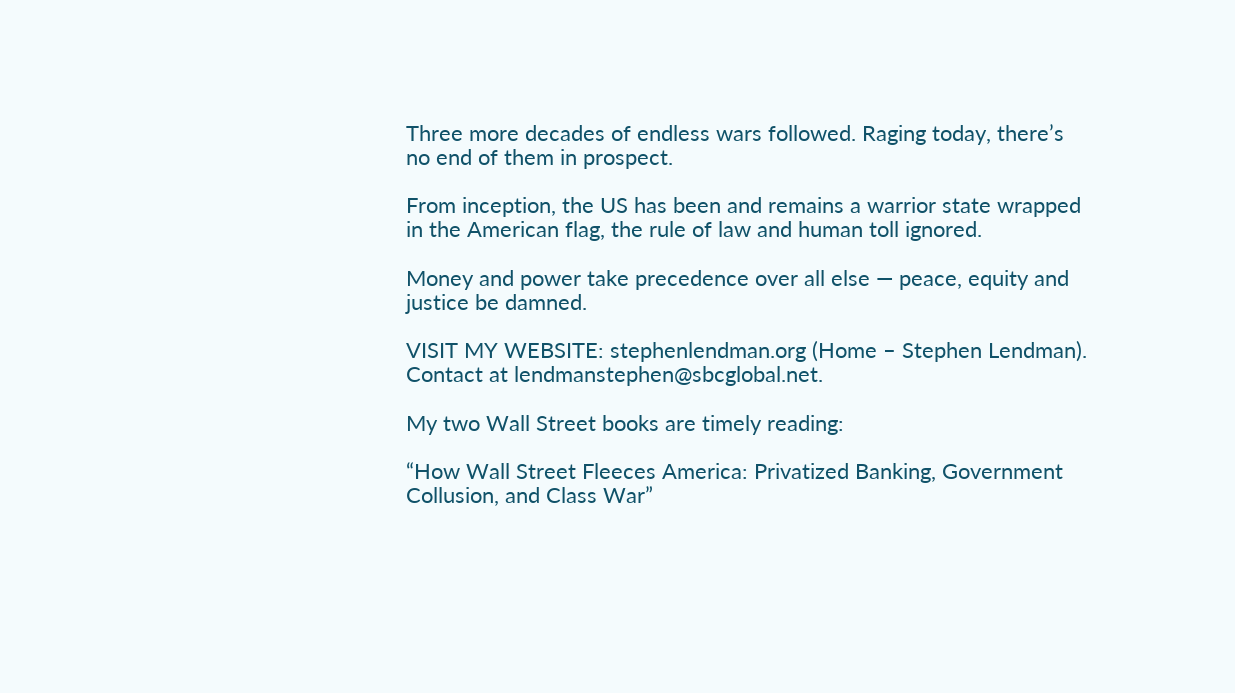Three more decades of endless wars followed. Raging today, there’s no end of them in prospect.

From inception, the US has been and remains a warrior state wrapped in the American flag, the rule of law and human toll ignored.

Money and power take precedence over all else — peace, equity and justice be damned.

VISIT MY WEBSITE: stephenlendman.org (Home – Stephen Lendman). Contact at lendmanstephen@sbcglobal.net.

My two Wall Street books are timely reading:

“How Wall Street Fleeces America: Privatized Banking, Government Collusion, and Class War”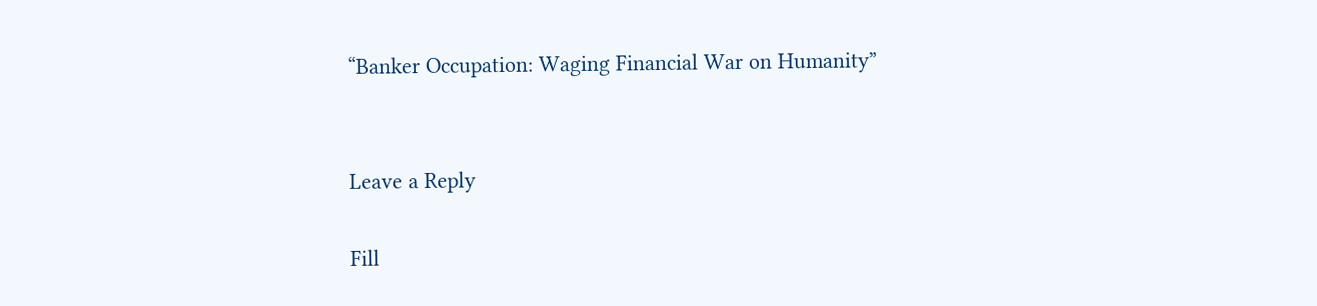“Banker Occupation: Waging Financial War on Humanity”


Leave a Reply

Fill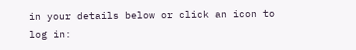in your details below or click an icon to log in: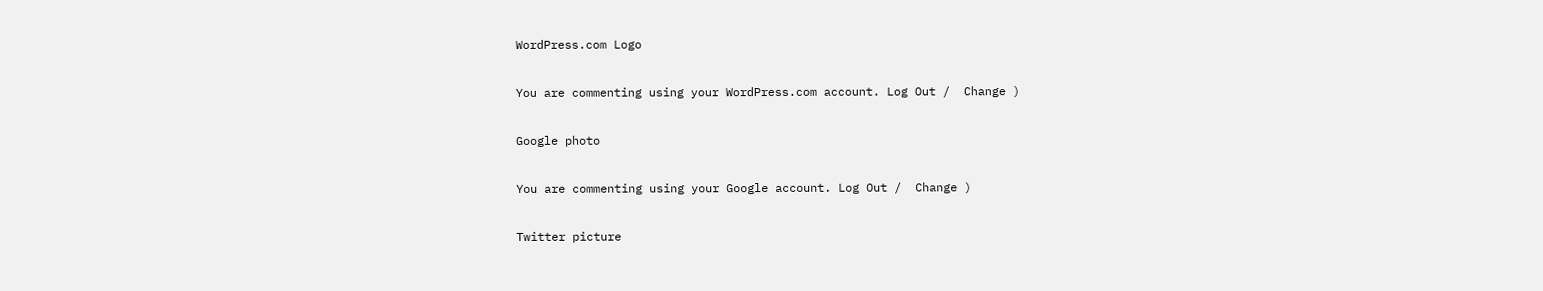WordPress.com Logo

You are commenting using your WordPress.com account. Log Out /  Change )

Google photo

You are commenting using your Google account. Log Out /  Change )

Twitter picture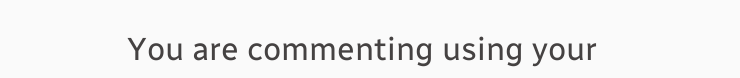You are commenting using your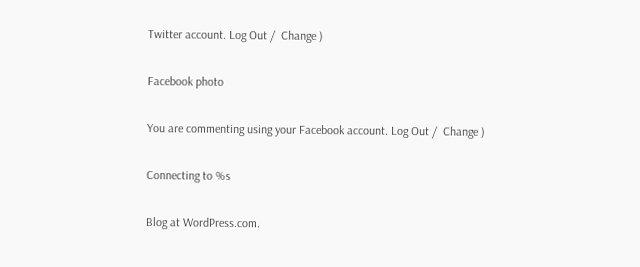Twitter account. Log Out /  Change )

Facebook photo

You are commenting using your Facebook account. Log Out /  Change )

Connecting to %s

Blog at WordPress.com.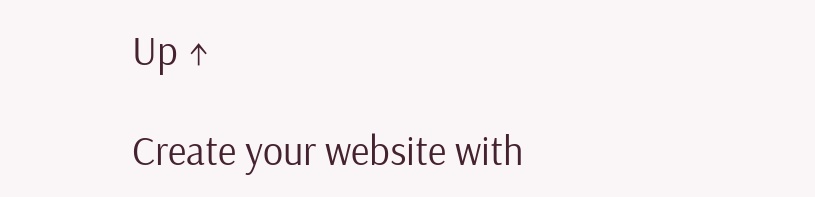Up ↑

Create your website with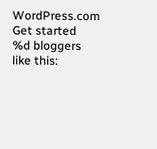WordPress.com
Get started
%d bloggers like this: